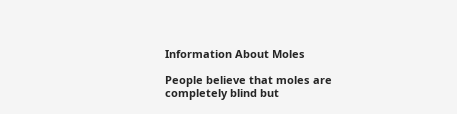Information About Moles

People believe that moles are completely blind but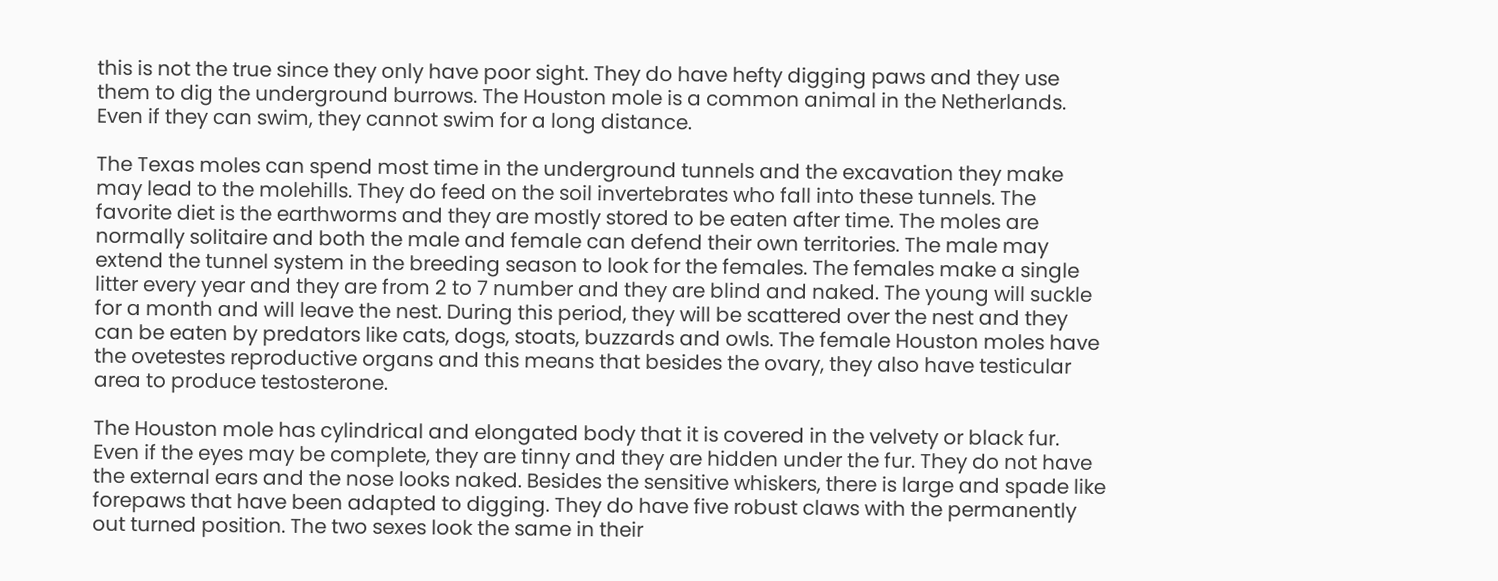this is not the true since they only have poor sight. They do have hefty digging paws and they use them to dig the underground burrows. The Houston mole is a common animal in the Netherlands. Even if they can swim, they cannot swim for a long distance.

The Texas moles can spend most time in the underground tunnels and the excavation they make may lead to the molehills. They do feed on the soil invertebrates who fall into these tunnels. The favorite diet is the earthworms and they are mostly stored to be eaten after time. The moles are normally solitaire and both the male and female can defend their own territories. The male may extend the tunnel system in the breeding season to look for the females. The females make a single litter every year and they are from 2 to 7 number and they are blind and naked. The young will suckle for a month and will leave the nest. During this period, they will be scattered over the nest and they can be eaten by predators like cats, dogs, stoats, buzzards and owls. The female Houston moles have the ovetestes reproductive organs and this means that besides the ovary, they also have testicular area to produce testosterone.

The Houston mole has cylindrical and elongated body that it is covered in the velvety or black fur. Even if the eyes may be complete, they are tinny and they are hidden under the fur. They do not have the external ears and the nose looks naked. Besides the sensitive whiskers, there is large and spade like forepaws that have been adapted to digging. They do have five robust claws with the permanently out turned position. The two sexes look the same in their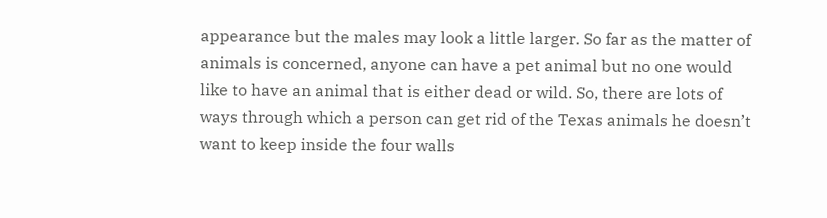appearance but the males may look a little larger. So far as the matter of animals is concerned, anyone can have a pet animal but no one would like to have an animal that is either dead or wild. So, there are lots of ways through which a person can get rid of the Texas animals he doesn’t want to keep inside the four walls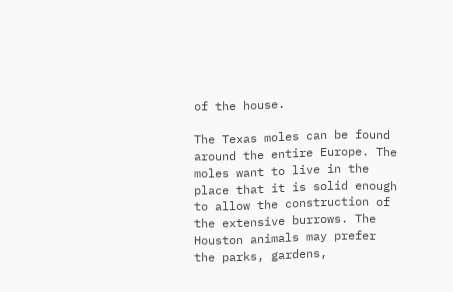of the house.

The Texas moles can be found around the entire Europe. The moles want to live in the place that it is solid enough to allow the construction of the extensive burrows. The Houston animals may prefer the parks, gardens,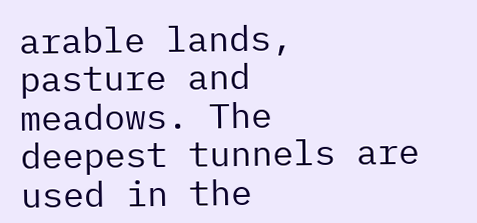arable lands, pasture and meadows. The deepest tunnels are used in the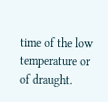time of the low temperature or of draught.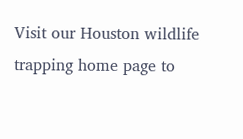Visit our Houston wildlife trapping home page to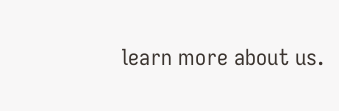learn more about us.